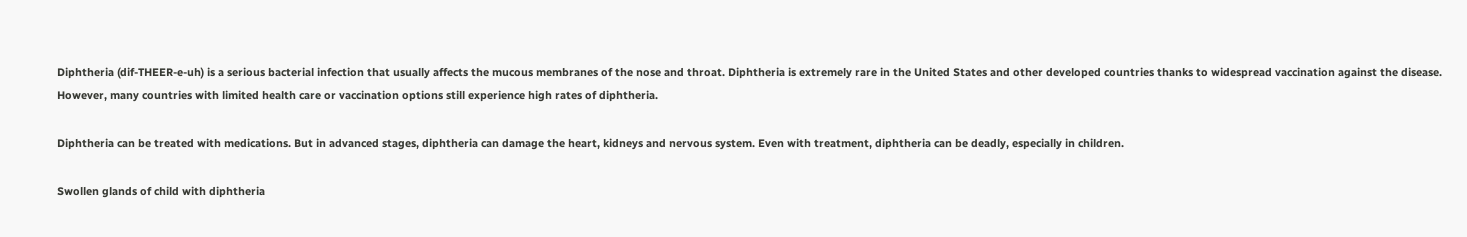Diphtheria (dif-THEER-e-uh) is a serious bacterial infection that usually affects the mucous membranes of the nose and throat. Diphtheria is extremely rare in the United States and other developed countries thanks to widespread vaccination against the disease. However, many countries with limited health care or vaccination options still experience high rates of diphtheria.

Diphtheria can be treated with medications. But in advanced stages, diphtheria can damage the heart, kidneys and nervous system. Even with treatment, diphtheria can be deadly, especially in children.

Swollen glands of child with diphtheria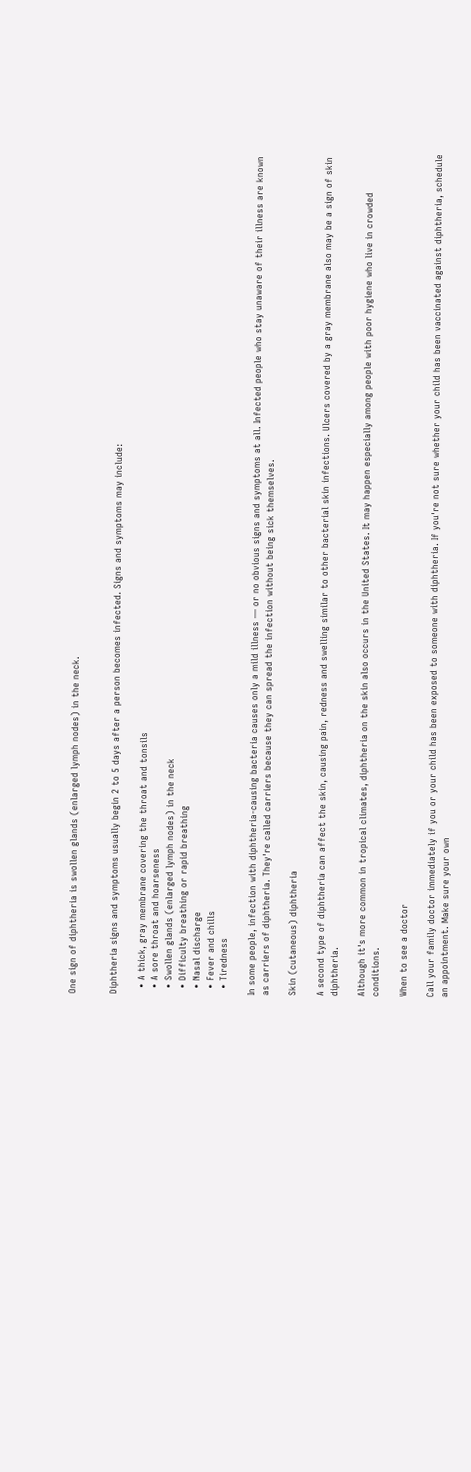One sign of diphtheria is swollen glands (enlarged lymph nodes) in the neck.


Diphtheria signs and symptoms usually begin 2 to 5 days after a person becomes infected. Signs and symptoms may include:

  • A thick, gray membrane covering the throat and tonsils
  • A sore throat and hoarseness
  • Swollen glands (enlarged lymph nodes) in the neck
  • Difficulty breathing or rapid breathing
  • Nasal discharge
  • Fever and chills
  • Tiredness

In some people, infection with diphtheria-causing bacteria causes only a mild illness — or no obvious signs and symptoms at all. Infected people who stay unaware of their illness are known as carriers of diphtheria. They're called carriers because they can spread the infection without being sick themselves.

Skin (cutaneous) diphtheria

A second type of diphtheria can affect the skin, causing pain, redness and swelling similar to other bacterial skin infections. Ulcers covered by a gray membrane also may be a sign of skin diphtheria.

Although it's more common in tropical climates, diphtheria on the skin also occurs in the United States. It may happen especially among people with poor hygiene who live in crowded conditions.

When to see a doctor

Call your family doctor immediately if you or your child has been exposed to someone with diphtheria. If you're not sure whether your child has been vaccinated against diphtheria, schedule an appointment. Make sure your own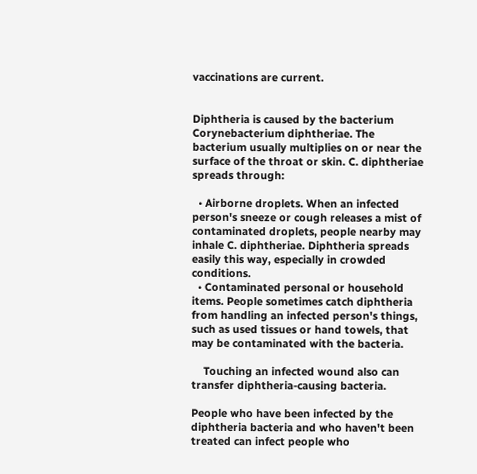vaccinations are current.


Diphtheria is caused by the bacterium Corynebacterium diphtheriae. The bacterium usually multiplies on or near the surface of the throat or skin. C. diphtheriae spreads through:

  • Airborne droplets. When an infected person's sneeze or cough releases a mist of contaminated droplets, people nearby may inhale C. diphtheriae. Diphtheria spreads easily this way, especially in crowded conditions.
  • Contaminated personal or household items. People sometimes catch diphtheria from handling an infected person's things, such as used tissues or hand towels, that may be contaminated with the bacteria.

    Touching an infected wound also can transfer diphtheria-causing bacteria.

People who have been infected by the diphtheria bacteria and who haven't been treated can infect people who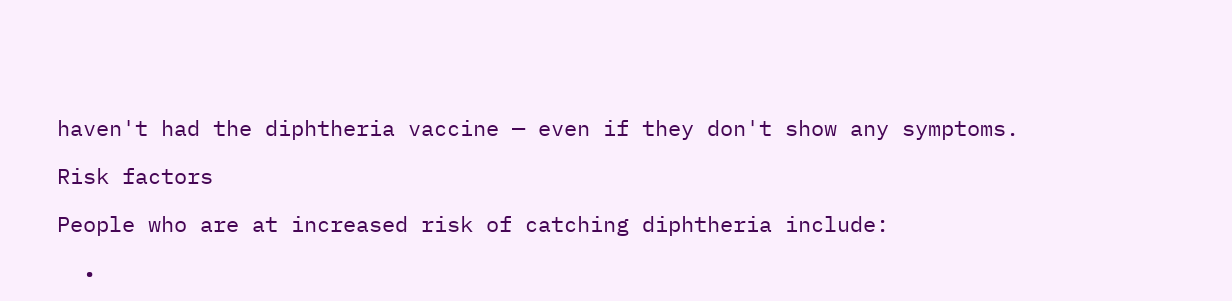haven't had the diphtheria vaccine — even if they don't show any symptoms.

Risk factors

People who are at increased risk of catching diphtheria include:

  •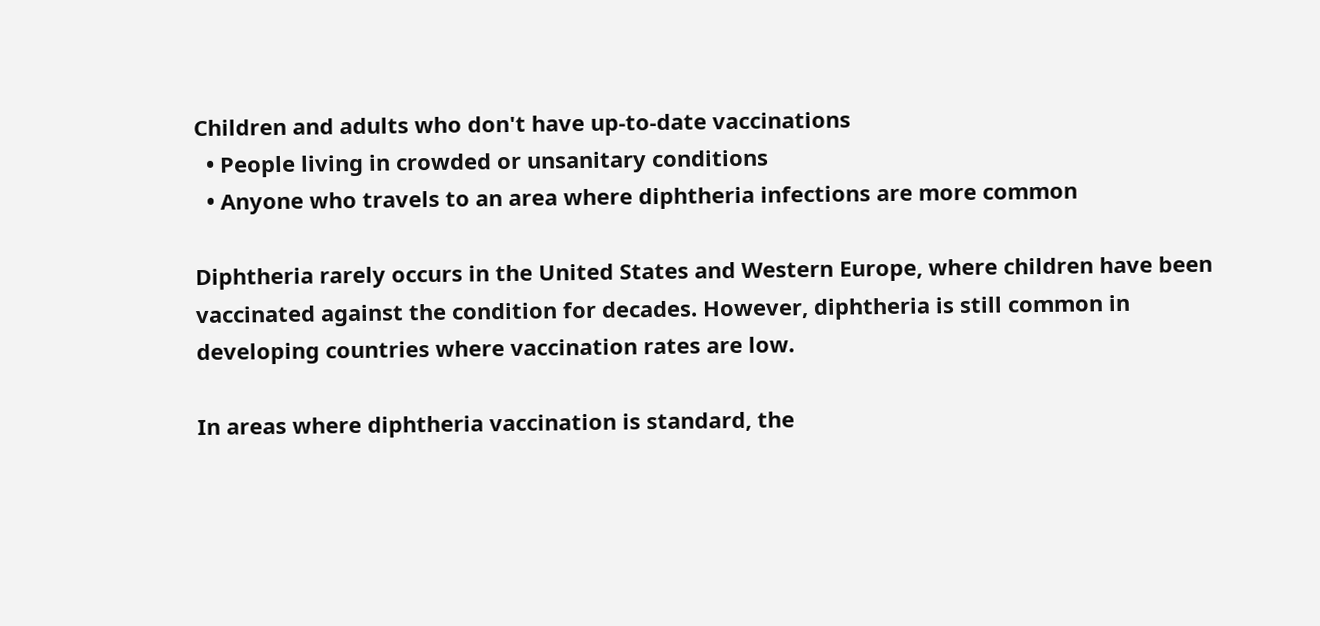Children and adults who don't have up-to-date vaccinations
  • People living in crowded or unsanitary conditions
  • Anyone who travels to an area where diphtheria infections are more common

Diphtheria rarely occurs in the United States and Western Europe, where children have been vaccinated against the condition for decades. However, diphtheria is still common in developing countries where vaccination rates are low.

In areas where diphtheria vaccination is standard, the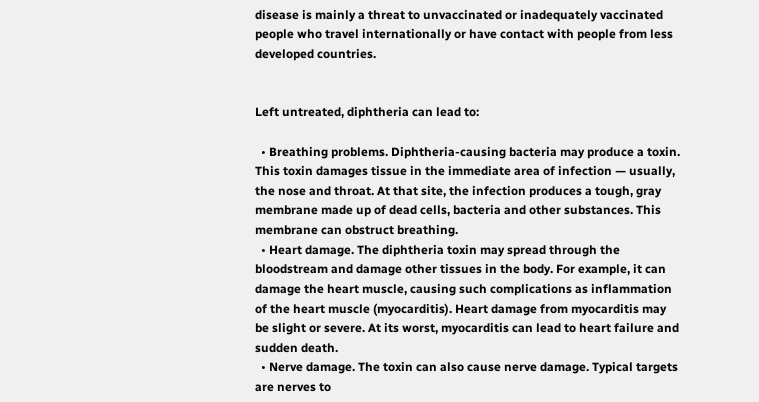disease is mainly a threat to unvaccinated or inadequately vaccinated people who travel internationally or have contact with people from less developed countries.


Left untreated, diphtheria can lead to:

  • Breathing problems. Diphtheria-causing bacteria may produce a toxin. This toxin damages tissue in the immediate area of infection — usually, the nose and throat. At that site, the infection produces a tough, gray membrane made up of dead cells, bacteria and other substances. This membrane can obstruct breathing.
  • Heart damage. The diphtheria toxin may spread through the bloodstream and damage other tissues in the body. For example, it can damage the heart muscle, causing such complications as inflammation of the heart muscle (myocarditis). Heart damage from myocarditis may be slight or severe. At its worst, myocarditis can lead to heart failure and sudden death.
  • Nerve damage. The toxin can also cause nerve damage. Typical targets are nerves to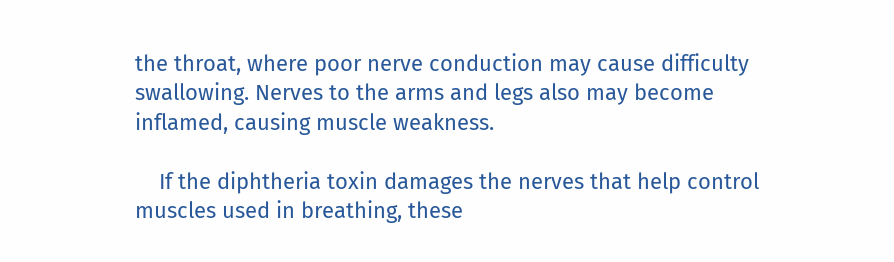the throat, where poor nerve conduction may cause difficulty swallowing. Nerves to the arms and legs also may become inflamed, causing muscle weakness.

    If the diphtheria toxin damages the nerves that help control muscles used in breathing, these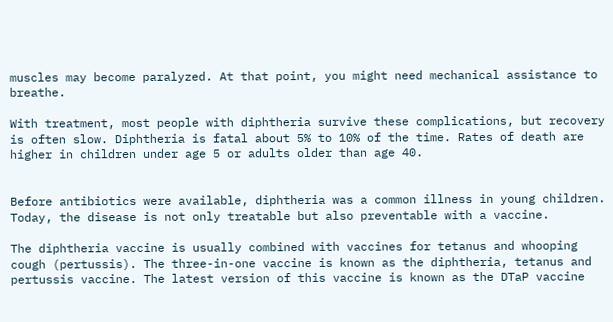muscles may become paralyzed. At that point, you might need mechanical assistance to breathe.

With treatment, most people with diphtheria survive these complications, but recovery is often slow. Diphtheria is fatal about 5% to 10% of the time. Rates of death are higher in children under age 5 or adults older than age 40.


Before antibiotics were available, diphtheria was a common illness in young children. Today, the disease is not only treatable but also preventable with a vaccine.

The diphtheria vaccine is usually combined with vaccines for tetanus and whooping cough (pertussis). The three-in-one vaccine is known as the diphtheria, tetanus and pertussis vaccine. The latest version of this vaccine is known as the DTaP vaccine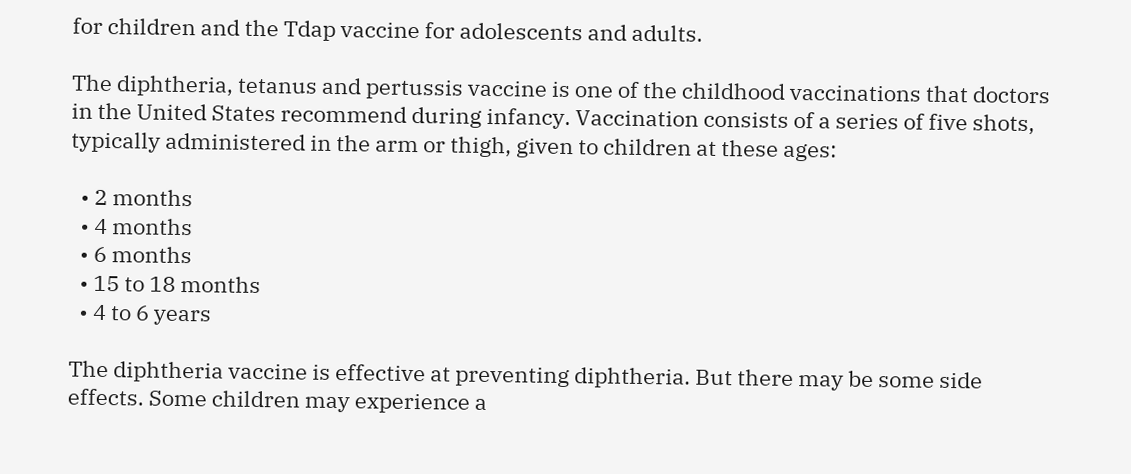for children and the Tdap vaccine for adolescents and adults.

The diphtheria, tetanus and pertussis vaccine is one of the childhood vaccinations that doctors in the United States recommend during infancy. Vaccination consists of a series of five shots, typically administered in the arm or thigh, given to children at these ages:

  • 2 months
  • 4 months
  • 6 months
  • 15 to 18 months
  • 4 to 6 years

The diphtheria vaccine is effective at preventing diphtheria. But there may be some side effects. Some children may experience a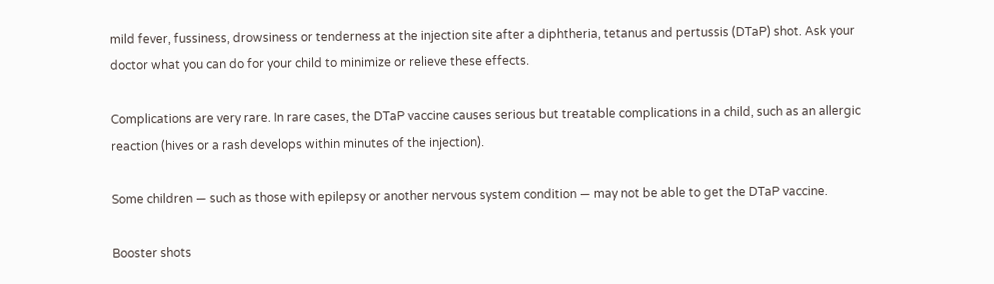mild fever, fussiness, drowsiness or tenderness at the injection site after a diphtheria, tetanus and pertussis (DTaP) shot. Ask your doctor what you can do for your child to minimize or relieve these effects.

Complications are very rare. In rare cases, the DTaP vaccine causes serious but treatable complications in a child, such as an allergic reaction (hives or a rash develops within minutes of the injection).

Some children — such as those with epilepsy or another nervous system condition — may not be able to get the DTaP vaccine.

Booster shots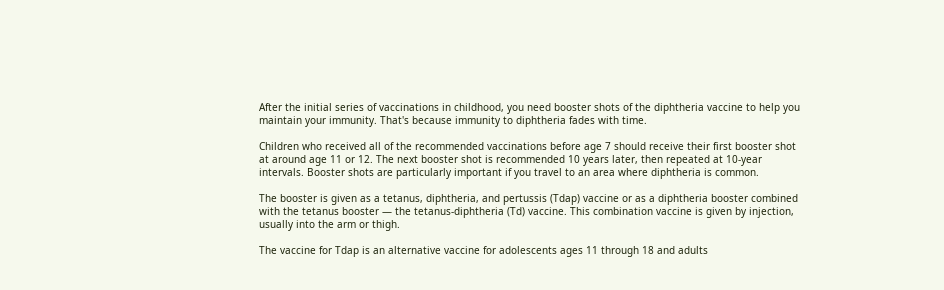After the initial series of vaccinations in childhood, you need booster shots of the diphtheria vaccine to help you maintain your immunity. That's because immunity to diphtheria fades with time.

Children who received all of the recommended vaccinations before age 7 should receive their first booster shot at around age 11 or 12. The next booster shot is recommended 10 years later, then repeated at 10-year intervals. Booster shots are particularly important if you travel to an area where diphtheria is common.

The booster is given as a tetanus, diphtheria, and pertussis (Tdap) vaccine or as a diphtheria booster combined with the tetanus booster — the tetanus-diphtheria (Td) vaccine. This combination vaccine is given by injection, usually into the arm or thigh.

The vaccine for Tdap is an alternative vaccine for adolescents ages 11 through 18 and adults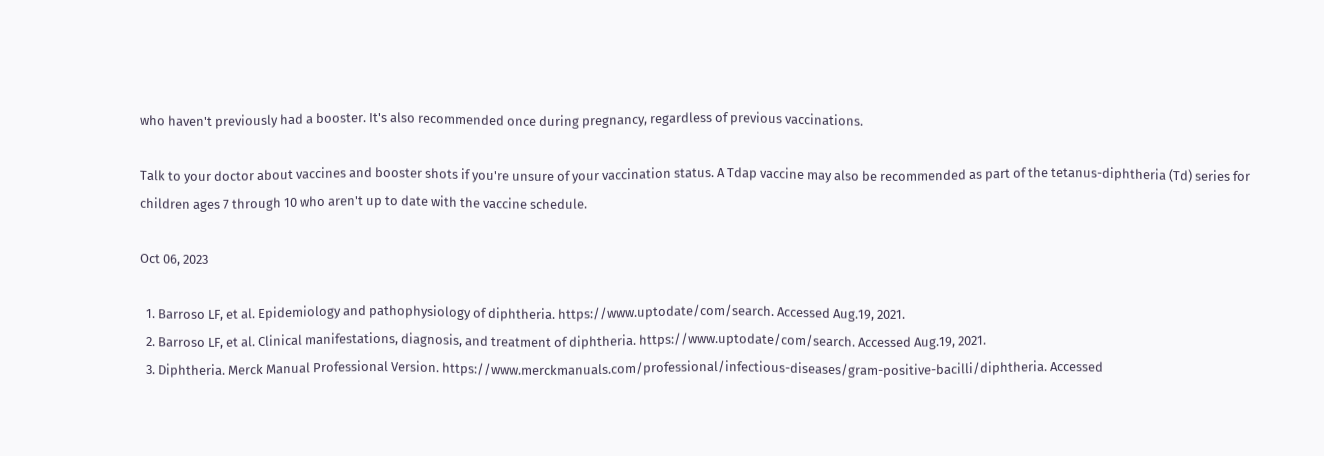who haven't previously had a booster. It's also recommended once during pregnancy, regardless of previous vaccinations.

Talk to your doctor about vaccines and booster shots if you're unsure of your vaccination status. A Tdap vaccine may also be recommended as part of the tetanus-diphtheria (Td) series for children ages 7 through 10 who aren't up to date with the vaccine schedule.

Oct 06, 2023

  1. Barroso LF, et al. Epidemiology and pathophysiology of diphtheria. https://www.uptodate/com/search. Accessed Aug.19, 2021.
  2. Barroso LF, et al. Clinical manifestations, diagnosis, and treatment of diphtheria. https://www.uptodate/com/search. Accessed Aug.19, 2021.
  3. Diphtheria. Merck Manual Professional Version. https://www.merckmanuals.com/professional/infectious-diseases/gram-positive-bacilli/diphtheria. Accessed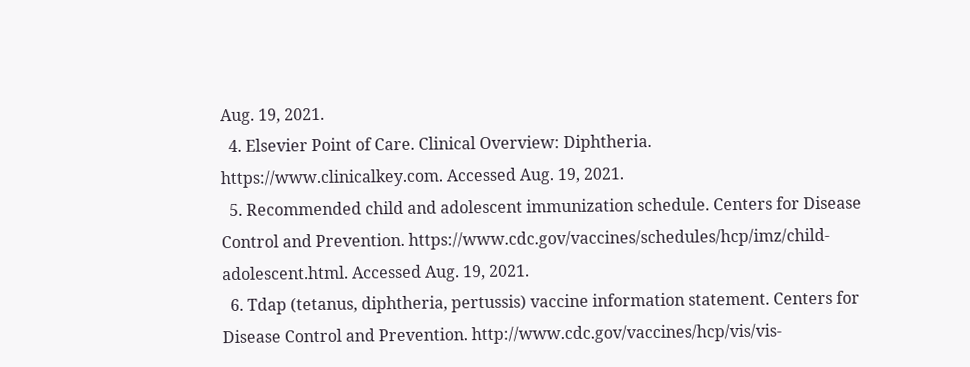Aug. 19, 2021.
  4. Elsevier Point of Care. Clinical Overview: Diphtheria. https://www.clinicalkey.com. Accessed Aug. 19, 2021.
  5. Recommended child and adolescent immunization schedule. Centers for Disease Control and Prevention. https://www.cdc.gov/vaccines/schedules/hcp/imz/child-adolescent.html. Accessed Aug. 19, 2021.
  6. Tdap (tetanus, diphtheria, pertussis) vaccine information statement. Centers for Disease Control and Prevention. http://www.cdc.gov/vaccines/hcp/vis/vis-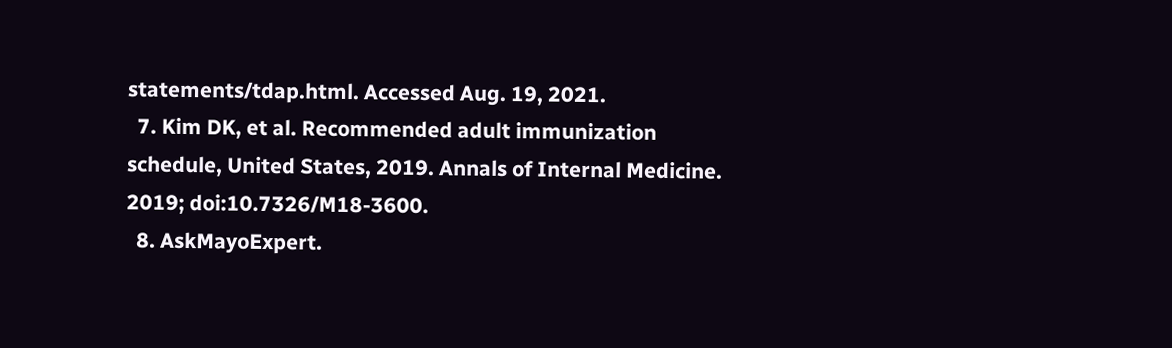statements/tdap.html. Accessed Aug. 19, 2021.
  7. Kim DK, et al. Recommended adult immunization schedule, United States, 2019. Annals of Internal Medicine. 2019; doi:10.7326/M18-3600.
  8. AskMayoExpert.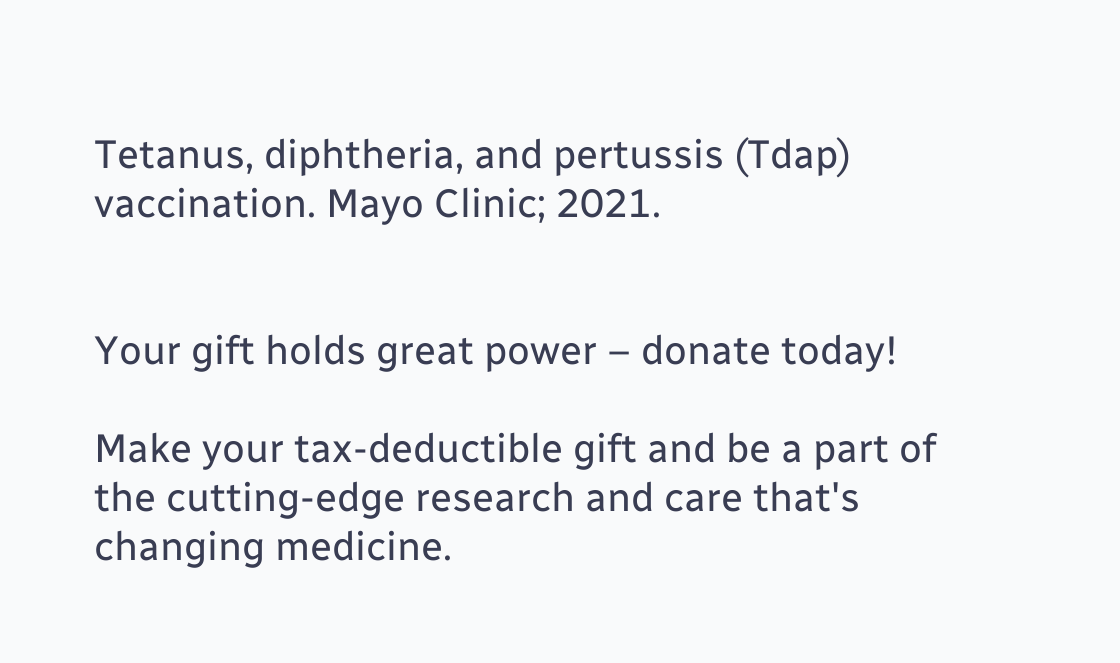Tetanus, diphtheria, and pertussis (Tdap) vaccination. Mayo Clinic; 2021.


Your gift holds great power – donate today!

Make your tax-deductible gift and be a part of the cutting-edge research and care that's changing medicine.